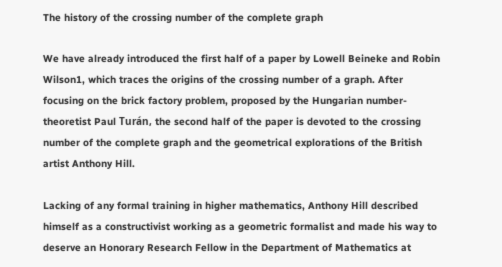The history of the crossing number of the complete graph

We have already introduced the first half of a paper by Lowell Beineke and Robin Wilson1, which traces the origins of the crossing number of a graph. After focusing on the brick factory problem, proposed by the Hungarian number-theoretist Paul Turán, the second half of the paper is devoted to the crossing number of the complete graph and the geometrical explorations of the British artist Anthony Hill.

Lacking of any formal training in higher mathematics, Anthony Hill described himself as a constructivist working as a geometric formalist and made his way to deserve an Honorary Research Fellow in the Department of Mathematics at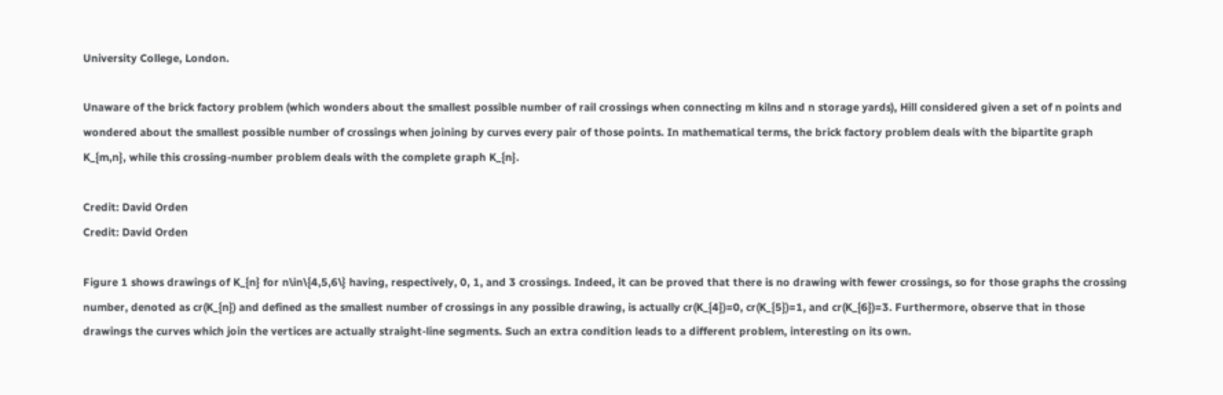University College, London.

Unaware of the brick factory problem (which wonders about the smallest possible number of rail crossings when connecting m kilns and n storage yards), Hill considered given a set of n points and wondered about the smallest possible number of crossings when joining by curves every pair of those points. In mathematical terms, the brick factory problem deals with the bipartite graph K_{m,n}, while this crossing-number problem deals with the complete graph K_{n}.

Credit: David Orden
Credit: David Orden

Figure 1 shows drawings of K_{n} for n\in\{4,5,6\} having, respectively, 0, 1, and 3 crossings. Indeed, it can be proved that there is no drawing with fewer crossings, so for those graphs the crossing number, denoted as cr(K_{n}) and defined as the smallest number of crossings in any possible drawing, is actually cr(K_{4})=0, cr(K_{5})=1, and cr(K_{6})=3. Furthermore, observe that in those drawings the curves which join the vertices are actually straight-line segments. Such an extra condition leads to a different problem, interesting on its own.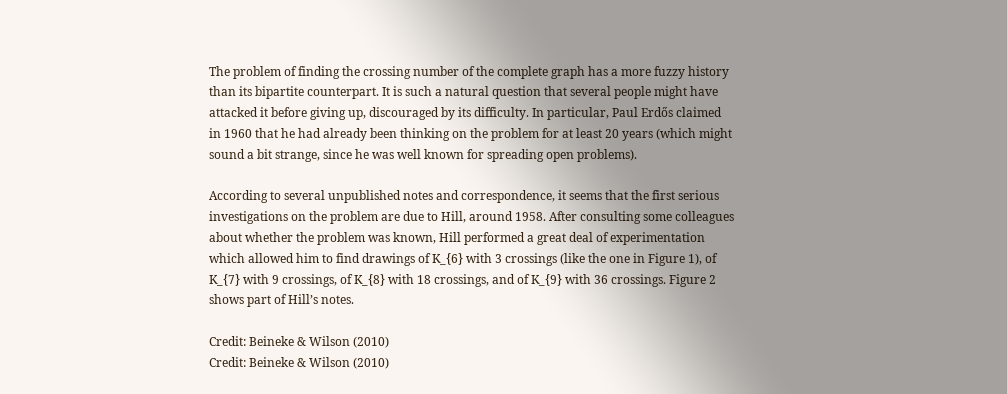The problem of finding the crossing number of the complete graph has a more fuzzy history than its bipartite counterpart. It is such a natural question that several people might have attacked it before giving up, discouraged by its difficulty. In particular, Paul Erdős claimed in 1960 that he had already been thinking on the problem for at least 20 years (which might sound a bit strange, since he was well known for spreading open problems).

According to several unpublished notes and correspondence, it seems that the first serious investigations on the problem are due to Hill, around 1958. After consulting some colleagues about whether the problem was known, Hill performed a great deal of experimentation which allowed him to find drawings of K_{6} with 3 crossings (like the one in Figure 1), of K_{7} with 9 crossings, of K_{8} with 18 crossings, and of K_{9} with 36 crossings. Figure 2 shows part of Hill’s notes.

Credit: Beineke & Wilson (2010)
Credit: Beineke & Wilson (2010)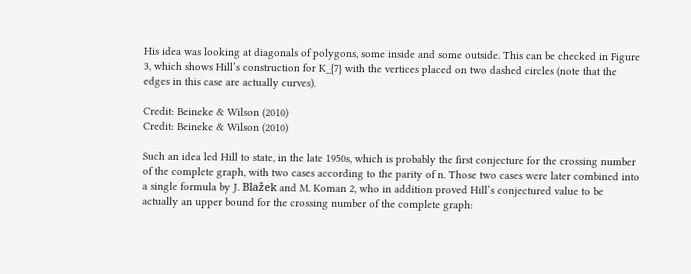His idea was looking at diagonals of polygons, some inside and some outside. This can be checked in Figure 3, which shows Hill’s construction for K_{7} with the vertices placed on two dashed circles (note that the edges in this case are actually curves).

Credit: Beineke & Wilson (2010)
Credit: Beineke & Wilson (2010)

Such an idea led Hill to state, in the late 1950s, which is probably the first conjecture for the crossing number of the complete graph, with two cases according to the parity of n. Those two cases were later combined into a single formula by J. Blažek and M. Koman 2, who in addition proved Hill’s conjectured value to be actually an upper bound for the crossing number of the complete graph: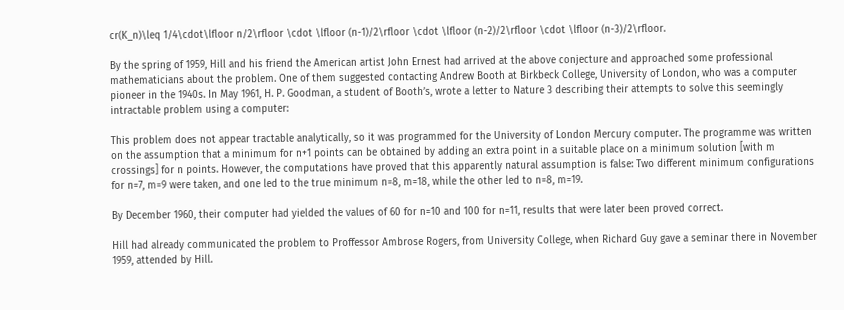cr(K_n)\leq 1/4\cdot\lfloor n/2\rfloor \cdot \lfloor (n-1)/2\rfloor \cdot \lfloor (n-2)/2\rfloor \cdot \lfloor (n-3)/2\rfloor.

By the spring of 1959, Hill and his friend the American artist John Ernest had arrived at the above conjecture and approached some professional mathematicians about the problem. One of them suggested contacting Andrew Booth at Birkbeck College, University of London, who was a computer pioneer in the 1940s. In May 1961, H. P. Goodman, a student of Booth’s, wrote a letter to Nature 3 describing their attempts to solve this seemingly intractable problem using a computer:

This problem does not appear tractable analytically, so it was programmed for the University of London Mercury computer. The programme was written on the assumption that a minimum for n+1 points can be obtained by adding an extra point in a suitable place on a minimum solution [with m crossings] for n points. However, the computations have proved that this apparently natural assumption is false: Two different minimum configurations for n=7, m=9 were taken, and one led to the true minimum n=8, m=18, while the other led to n=8, m=19.

By December 1960, their computer had yielded the values of 60 for n=10 and 100 for n=11, results that were later been proved correct.

Hill had already communicated the problem to Proffessor Ambrose Rogers, from University College, when Richard Guy gave a seminar there in November 1959, attended by Hill.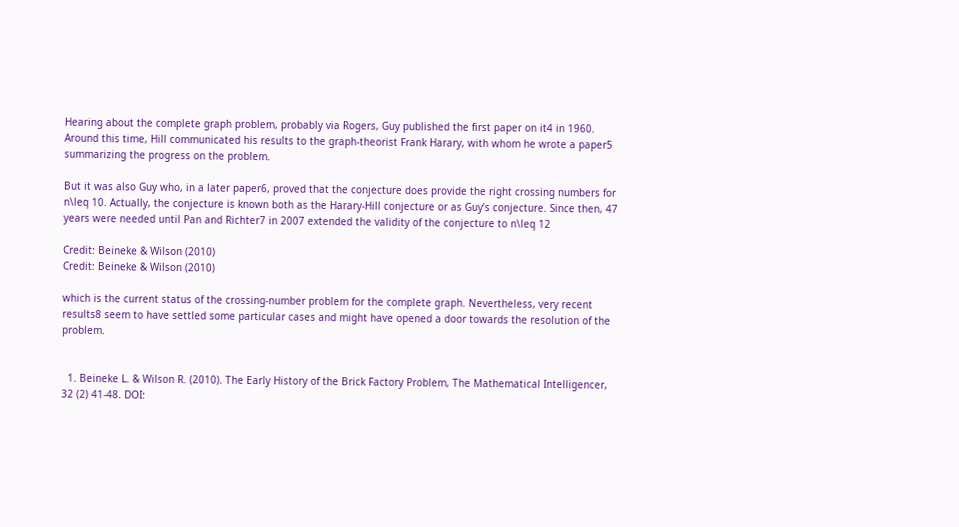Hearing about the complete graph problem, probably via Rogers, Guy published the first paper on it4 in 1960. Around this time, Hill communicated his results to the graph-theorist Frank Harary, with whom he wrote a paper5 summarizing the progress on the problem.

But it was also Guy who, in a later paper6, proved that the conjecture does provide the right crossing numbers for n\leq 10. Actually, the conjecture is known both as the Harary-Hill conjecture or as Guy’s conjecture. Since then, 47 years were needed until Pan and Richter7 in 2007 extended the validity of the conjecture to n\leq 12

Credit: Beineke & Wilson (2010)
Credit: Beineke & Wilson (2010)

which is the current status of the crossing-number problem for the complete graph. Nevertheless, very recent results8 seem to have settled some particular cases and might have opened a door towards the resolution of the problem.


  1. Beineke L. & Wilson R. (2010). The Early History of the Brick Factory Problem, The Mathematical Intelligencer, 32 (2) 41-48. DOI: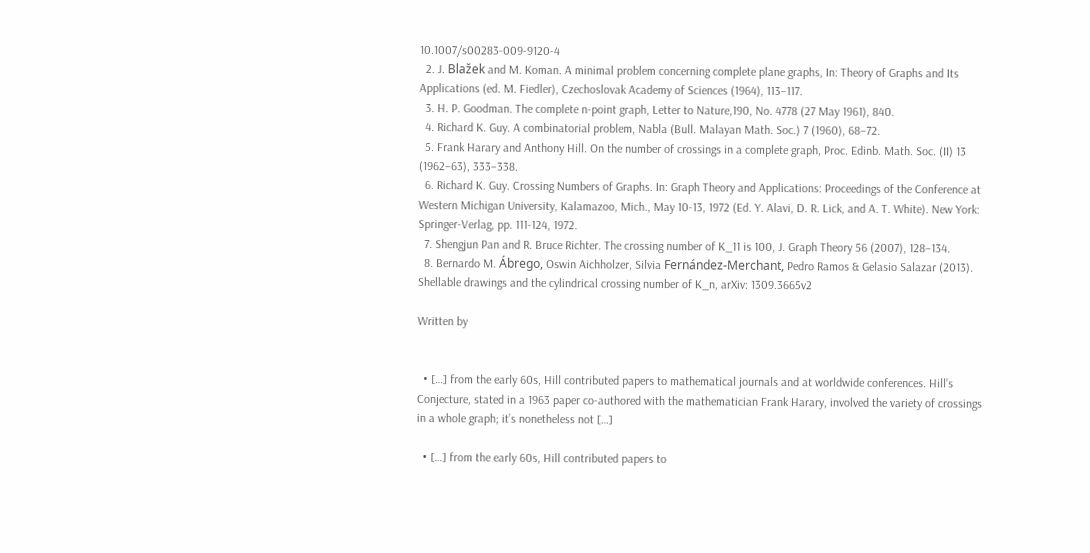10.1007/s00283-009-9120-4
  2. J. Blažek and M. Koman. A minimal problem concerning complete plane graphs, In: Theory of Graphs and Its Applications (ed. M. Fiedler), Czechoslovak Academy of Sciences (1964), 113–117.
  3. H. P. Goodman. The complete n-point graph, Letter to Nature,190, No. 4778 (27 May 1961), 840.
  4. Richard K. Guy. A combinatorial problem, Nabla (Bull. Malayan Math. Soc.) 7 (1960), 68–72.
  5. Frank Harary and Anthony Hill. On the number of crossings in a complete graph, Proc. Edinb. Math. Soc. (II) 13 (1962–63), 333–338.
  6. Richard K. Guy. Crossing Numbers of Graphs. In: Graph Theory and Applications: Proceedings of the Conference at Western Michigan University, Kalamazoo, Mich., May 10-13, 1972 (Ed. Y. Alavi, D. R. Lick, and A. T. White). New York: Springer-Verlag, pp. 111-124, 1972.
  7. Shengjun Pan and R. Bruce Richter. The crossing number of K_11 is 100, J. Graph Theory 56 (2007), 128–134.
  8. Bernardo M. Ábrego, Oswin Aichholzer, Silvia Fernández-Merchant, Pedro Ramos & Gelasio Salazar (2013). Shellable drawings and the cylindrical crossing number of K_n, arXiv: 1309.3665v2

Written by


  • […] from the early 60s, Hill contributed papers to mathematical journals and at worldwide conferences. Hill’s Conjecture, stated in a 1963 paper co-authored with the mathematician Frank Harary, involved the variety of crossings in a whole graph; it’s nonetheless not […]

  • […] from the early 60s, Hill contributed papers to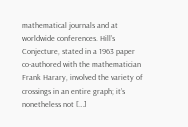mathematical journals and at worldwide conferences. Hill’s Conjecture, stated in a 1963 paper co-authored with the mathematician Frank Harary, involved the variety of crossings in an entire graph; it’s nonetheless not […]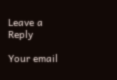Leave a Reply

Your email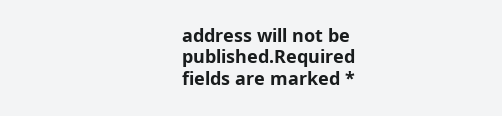address will not be published.Required fields are marked *